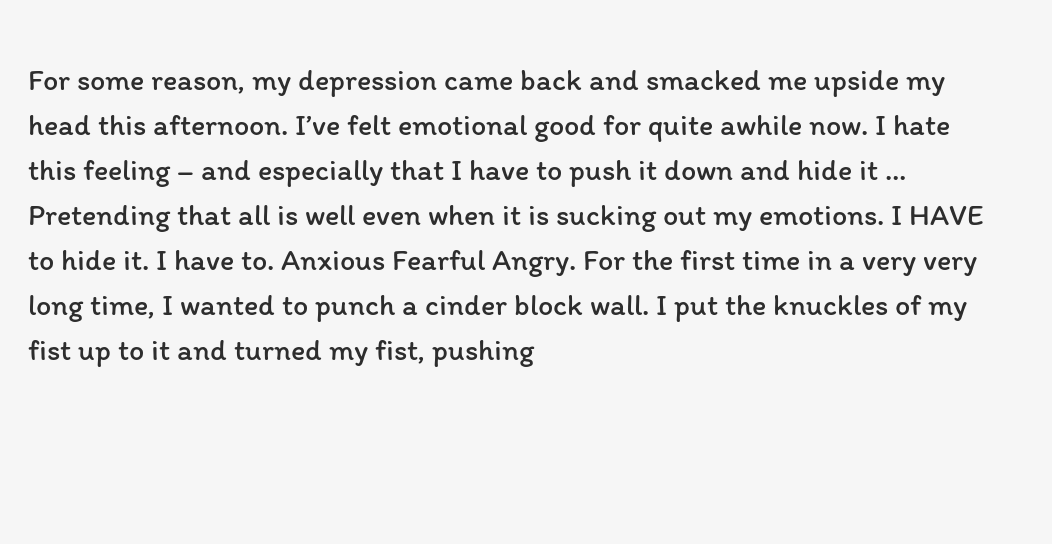For some reason, my depression came back and smacked me upside my head this afternoon. I’ve felt emotional good for quite awhile now. I hate this feeling – and especially that I have to push it down and hide it … Pretending that all is well even when it is sucking out my emotions. I HAVE to hide it. I have to. Anxious Fearful Angry. For the first time in a very very long time, I wanted to punch a cinder block wall. I put the knuckles of my fist up to it and turned my fist, pushing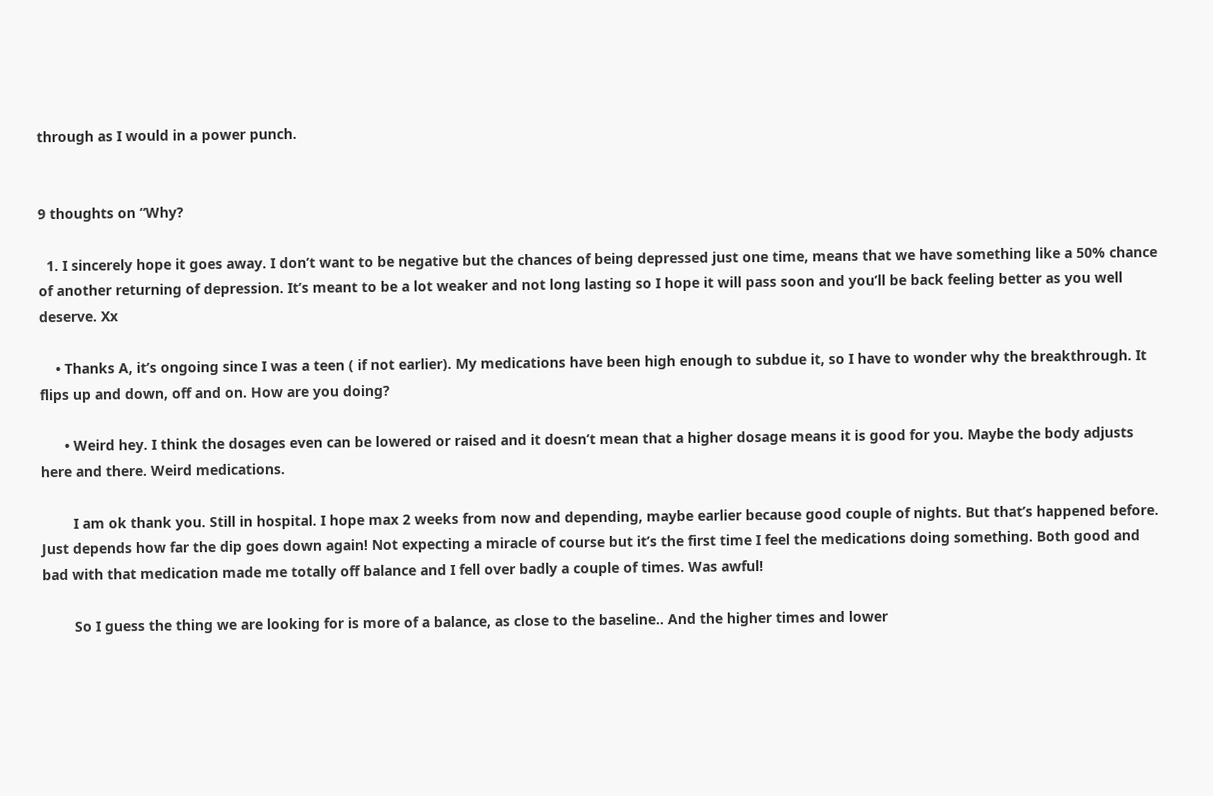through as I would in a power punch.


9 thoughts on “Why?

  1. I sincerely hope it goes away. I don’t want to be negative but the chances of being depressed just one time, means that we have something like a 50% chance of another returning of depression. It’s meant to be a lot weaker and not long lasting so I hope it will pass soon and you’ll be back feeling better as you well deserve. Xx

    • Thanks A, it’s ongoing since I was a teen ( if not earlier). My medications have been high enough to subdue it, so I have to wonder why the breakthrough. It flips up and down, off and on. How are you doing?

      • Weird hey. I think the dosages even can be lowered or raised and it doesn’t mean that a higher dosage means it is good for you. Maybe the body adjusts here and there. Weird medications.

        I am ok thank you. Still in hospital. I hope max 2 weeks from now and depending, maybe earlier because good couple of nights. But that’s happened before. Just depends how far the dip goes down again! Not expecting a miracle of course but it’s the first time I feel the medications doing something. Both good and bad with that medication made me totally off balance and I fell over badly a couple of times. Was awful!

        So I guess the thing we are looking for is more of a balance, as close to the baseline.. And the higher times and lower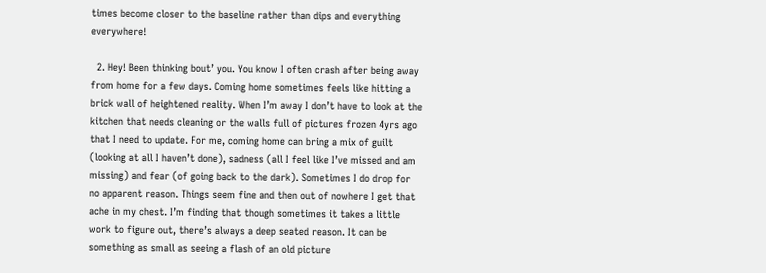times become closer to the baseline rather than dips and everything everywhere!

  2. Hey! Been thinking bout’ you. You know I often crash after being away from home for a few days. Coming home sometimes feels like hitting a brick wall of heightened reality. When I’m away I don’t have to look at the kitchen that needs cleaning or the walls full of pictures frozen 4yrs ago that I need to update. For me, coming home can bring a mix of guilt (looking at all I haven’t done), sadness (all I feel like I’ve missed and am missing) and fear (of going back to the dark). Sometimes I do drop for no apparent reason. Things seem fine and then out of nowhere I get that ache in my chest. I’m finding that though sometimes it takes a little work to figure out, there’s always a deep seated reason. It can be something as small as seeing a flash of an old picture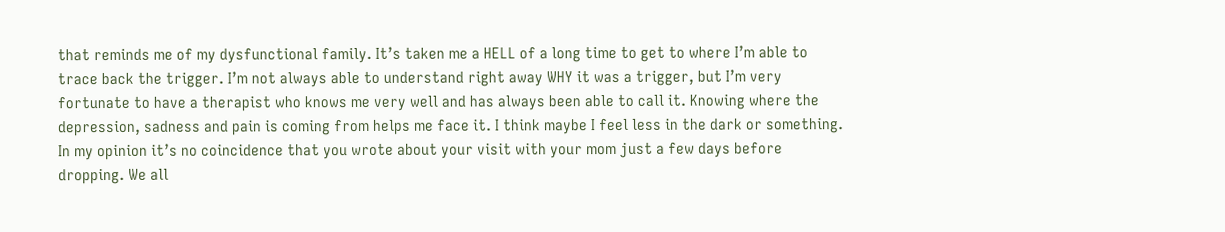that reminds me of my dysfunctional family. It’s taken me a HELL of a long time to get to where I’m able to trace back the trigger. I’m not always able to understand right away WHY it was a trigger, but I’m very fortunate to have a therapist who knows me very well and has always been able to call it. Knowing where the depression, sadness and pain is coming from helps me face it. I think maybe I feel less in the dark or something. In my opinion it’s no coincidence that you wrote about your visit with your mom just a few days before dropping. We all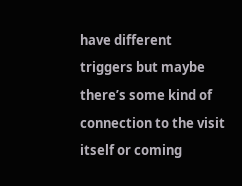have different triggers but maybe there’s some kind of connection to the visit itself or coming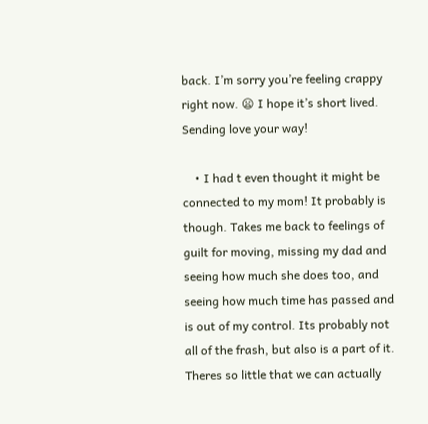back. I’m sorry you’re feeling crappy right now. 😦 I hope it’s short lived. Sending love your way!

    • I had t even thought it might be connected to my mom! It probably is though. Takes me back to feelings of guilt for moving, missing my dad and seeing how much she does too, and seeing how much time has passed and is out of my control. Its probably not all of the frash, but also is a part of it. Theres so little that we can actually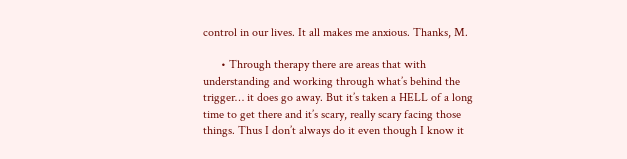control in our lives. It all makes me anxious. Thanks, M.

      • Through therapy there are areas that with understanding and working through what’s behind the trigger… it does go away. But it’s taken a HELL of a long time to get there and it’s scary, really scary facing those things. Thus I don’t always do it even though I know it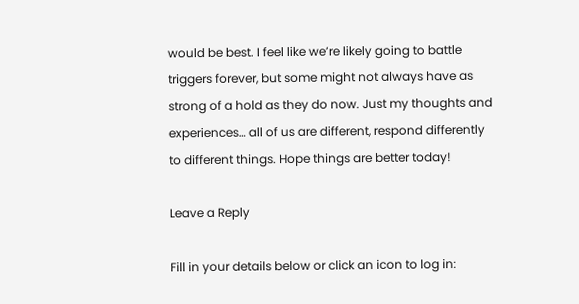would be best. I feel like we’re likely going to battle triggers forever, but some might not always have as strong of a hold as they do now. Just my thoughts and experiences… all of us are different, respond differently to different things. Hope things are better today!

Leave a Reply

Fill in your details below or click an icon to log in: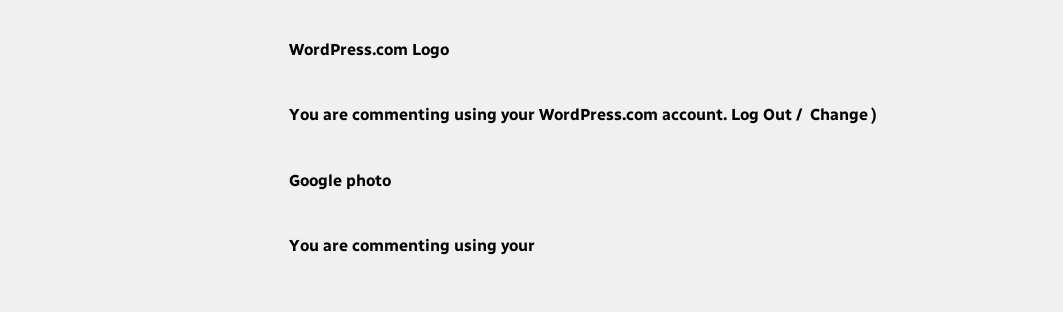WordPress.com Logo

You are commenting using your WordPress.com account. Log Out /  Change )

Google photo

You are commenting using your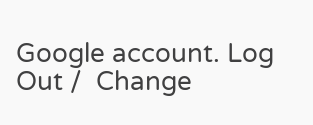Google account. Log Out /  Change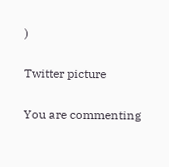)

Twitter picture

You are commenting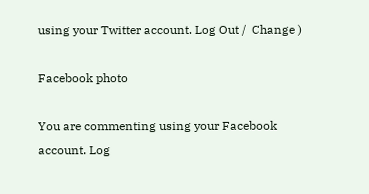using your Twitter account. Log Out /  Change )

Facebook photo

You are commenting using your Facebook account. Log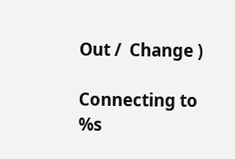Out /  Change )

Connecting to %s